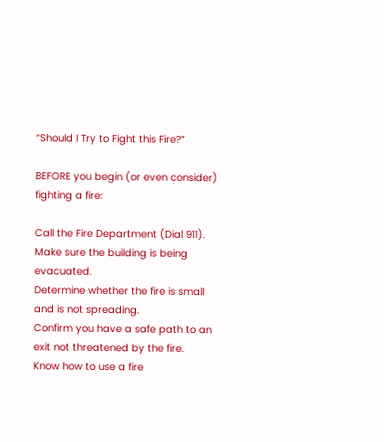“Should I Try to Fight this Fire?”

BEFORE you begin (or even consider) fighting a fire:

Call the Fire Department (Dial 911).
Make sure the building is being evacuated.
Determine whether the fire is small and is not spreading.
Confirm you have a safe path to an exit not threatened by the fire.
Know how to use a fire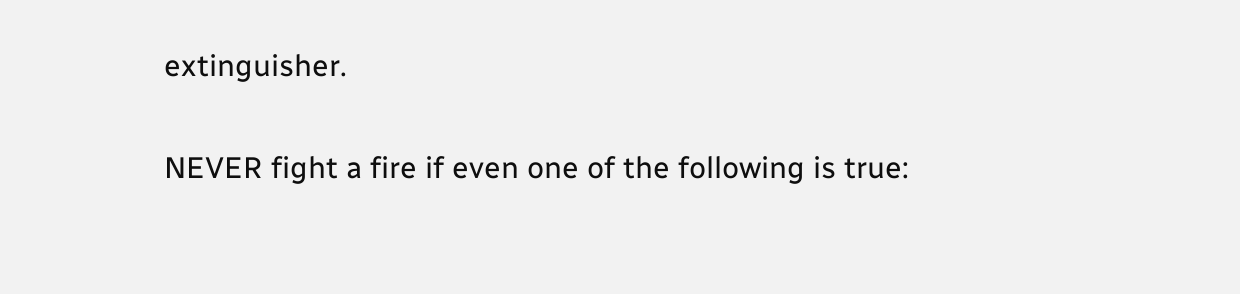extinguisher.

NEVER fight a fire if even one of the following is true: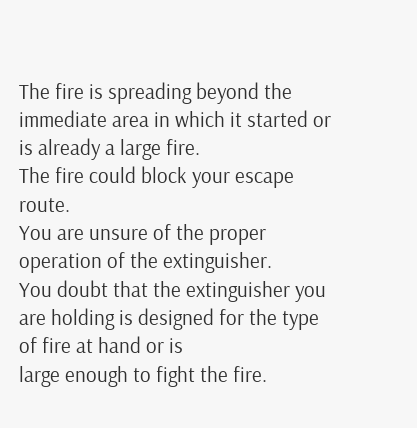The fire is spreading beyond the immediate area in which it started or is already a large fire.
The fire could block your escape route.
You are unsure of the proper operation of the extinguisher.
You doubt that the extinguisher you are holding is designed for the type of fire at hand or is
large enough to fight the fire.